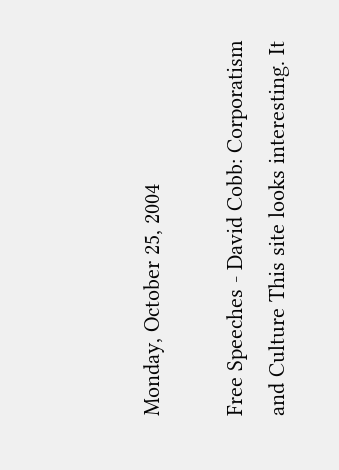Monday, October 25, 2004

Free Speeches - David Cobb: Corporatism and Culture This site looks interesting. It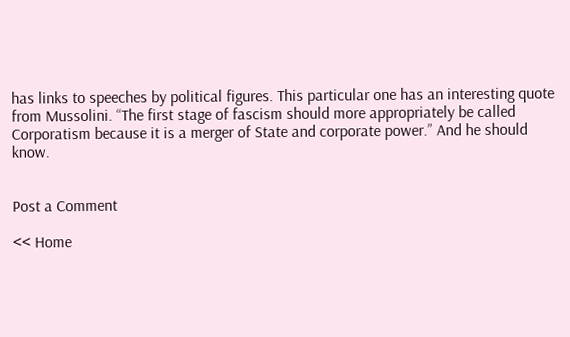has links to speeches by political figures. This particular one has an interesting quote from Mussolini. “The first stage of fascism should more appropriately be called Corporatism because it is a merger of State and corporate power.” And he should know.


Post a Comment

<< Home